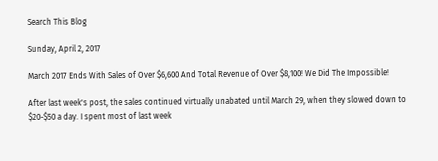Search This Blog

Sunday, April 2, 2017

March 2017 Ends With Sales of Over $6,600 And Total Revenue of Over $8,100! We Did The Impossible!

After last week's post, the sales continued virtually unabated until March 29, when they slowed down to $20-$50 a day. I spent most of last week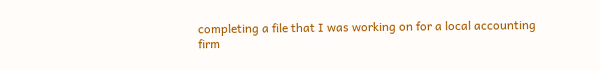completing a file that I was working on for a local accounting firm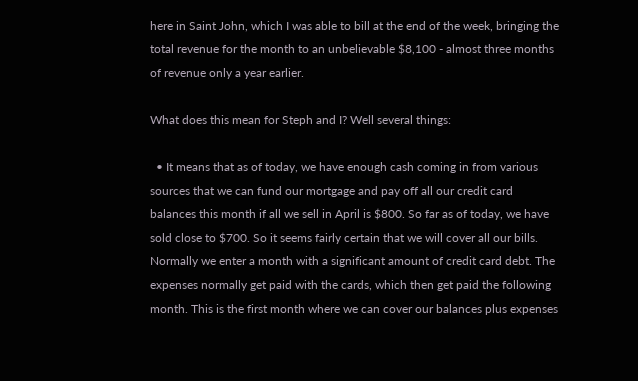here in Saint John, which I was able to bill at the end of the week, bringing the total revenue for the month to an unbelievable $8,100 - almost three months of revenue only a year earlier.

What does this mean for Steph and I? Well several things:

  • It means that as of today, we have enough cash coming in from various sources that we can fund our mortgage and pay off all our credit card balances this month if all we sell in April is $800. So far as of today, we have sold close to $700. So it seems fairly certain that we will cover all our bills. Normally we enter a month with a significant amount of credit card debt. The expenses normally get paid with the cards, which then get paid the following month. This is the first month where we can cover our balances plus expenses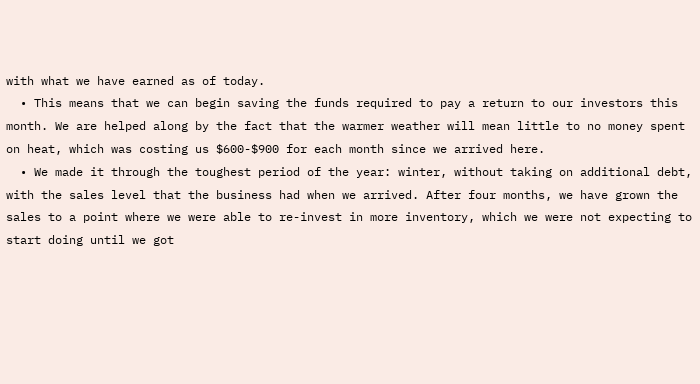with what we have earned as of today.
  • This means that we can begin saving the funds required to pay a return to our investors this month. We are helped along by the fact that the warmer weather will mean little to no money spent on heat, which was costing us $600-$900 for each month since we arrived here.
  • We made it through the toughest period of the year: winter, without taking on additional debt, with the sales level that the business had when we arrived. After four months, we have grown the sales to a point where we were able to re-invest in more inventory, which we were not expecting to start doing until we got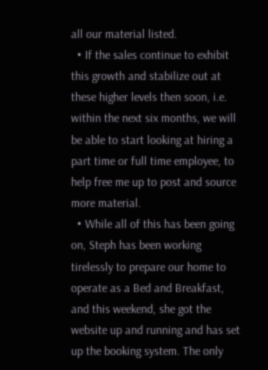all our material listed.
  • If the sales continue to exhibit this growth and stabilize out at these higher levels then soon, i.e. within the next six months, we will be able to start looking at hiring a part time or full time employee, to help free me up to post and source more material.
  • While all of this has been going on, Steph has been working tirelessly to prepare our home to operate as a Bed and Breakfast, and this weekend, she got the website up and running and has set up the booking system. The only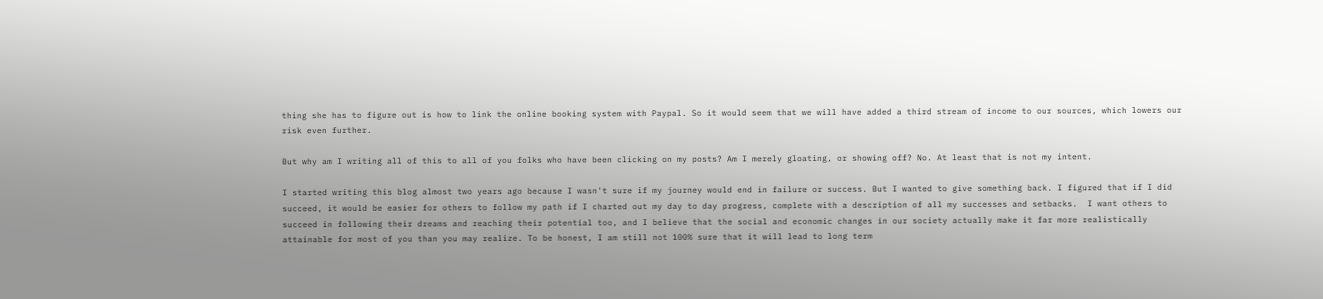thing she has to figure out is how to link the online booking system with Paypal. So it would seem that we will have added a third stream of income to our sources, which lowers our risk even further.

But why am I writing all of this to all of you folks who have been clicking on my posts? Am I merely gloating, or showing off? No. At least that is not my intent.

I started writing this blog almost two years ago because I wasn't sure if my journey would end in failure or success. But I wanted to give something back. I figured that if I did succeed, it would be easier for others to follow my path if I charted out my day to day progress, complete with a description of all my successes and setbacks.  I want others to succeed in following their dreams and reaching their potential too, and I believe that the social and economic changes in our society actually make it far more realistically attainable for most of you than you may realize. To be honest, I am still not 100% sure that it will lead to long term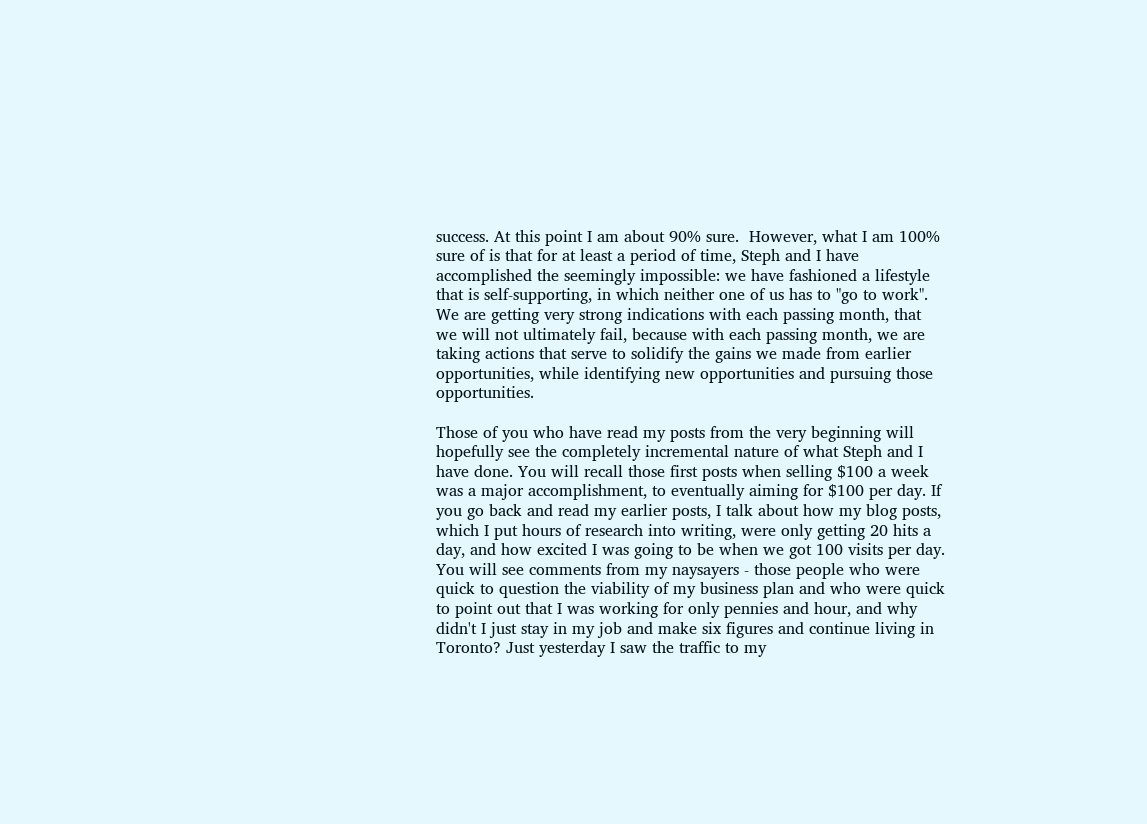success. At this point I am about 90% sure.  However, what I am 100% sure of is that for at least a period of time, Steph and I have accomplished the seemingly impossible: we have fashioned a lifestyle that is self-supporting, in which neither one of us has to "go to work". We are getting very strong indications with each passing month, that we will not ultimately fail, because with each passing month, we are taking actions that serve to solidify the gains we made from earlier opportunities, while identifying new opportunities and pursuing those opportunities.

Those of you who have read my posts from the very beginning will hopefully see the completely incremental nature of what Steph and I have done. You will recall those first posts when selling $100 a week was a major accomplishment, to eventually aiming for $100 per day. If you go back and read my earlier posts, I talk about how my blog posts, which I put hours of research into writing, were only getting 20 hits a day, and how excited I was going to be when we got 100 visits per day. You will see comments from my naysayers - those people who were quick to question the viability of my business plan and who were quick to point out that I was working for only pennies and hour, and why didn't I just stay in my job and make six figures and continue living in Toronto? Just yesterday I saw the traffic to my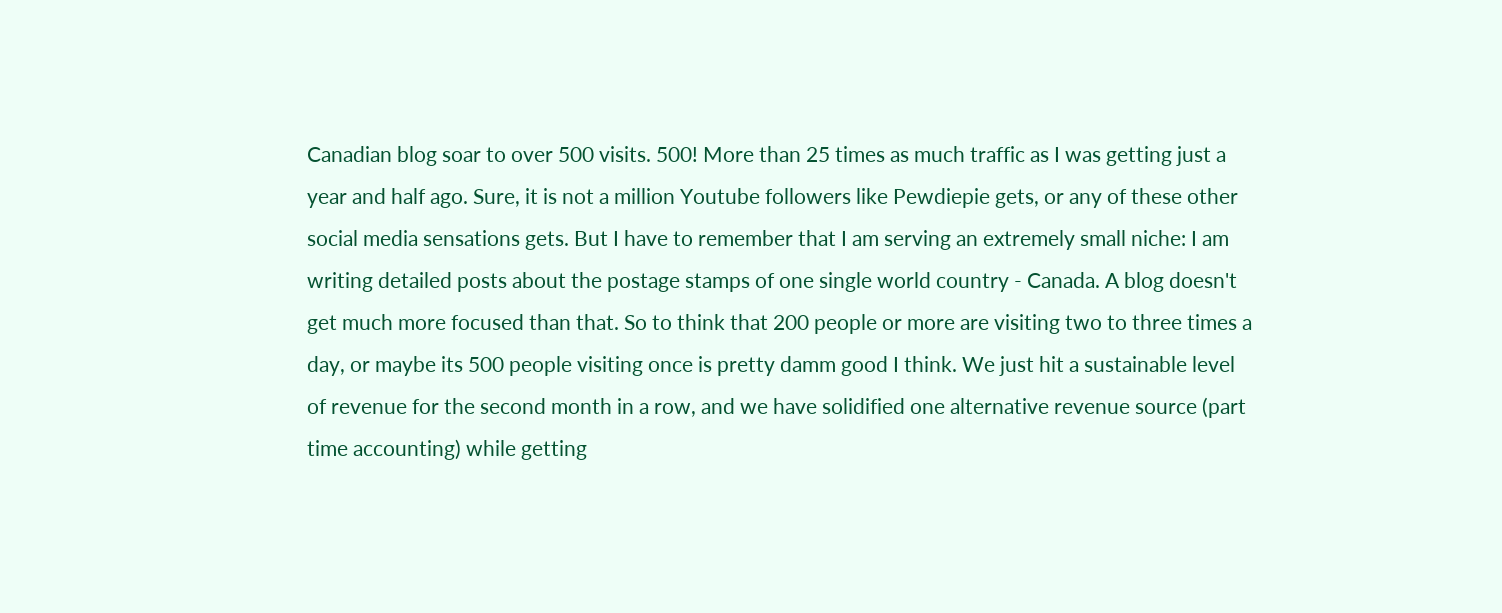Canadian blog soar to over 500 visits. 500! More than 25 times as much traffic as I was getting just a year and half ago. Sure, it is not a million Youtube followers like Pewdiepie gets, or any of these other social media sensations gets. But I have to remember that I am serving an extremely small niche: I am writing detailed posts about the postage stamps of one single world country - Canada. A blog doesn't get much more focused than that. So to think that 200 people or more are visiting two to three times a day, or maybe its 500 people visiting once is pretty damm good I think. We just hit a sustainable level of revenue for the second month in a row, and we have solidified one alternative revenue source (part time accounting) while getting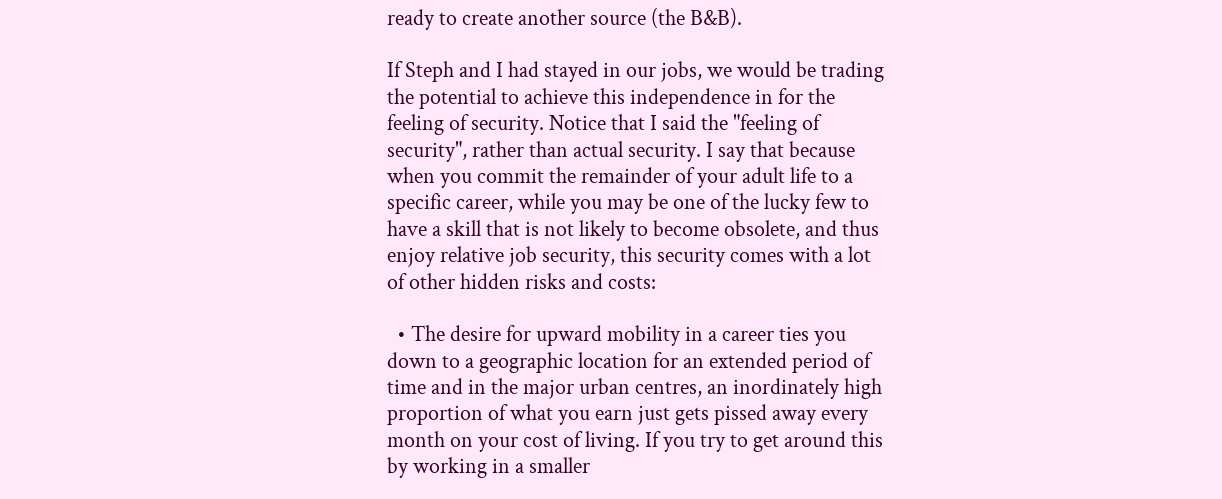ready to create another source (the B&B).

If Steph and I had stayed in our jobs, we would be trading the potential to achieve this independence in for the feeling of security. Notice that I said the "feeling of security", rather than actual security. I say that because when you commit the remainder of your adult life to a specific career, while you may be one of the lucky few to have a skill that is not likely to become obsolete, and thus enjoy relative job security, this security comes with a lot of other hidden risks and costs:

  • The desire for upward mobility in a career ties you down to a geographic location for an extended period of time and in the major urban centres, an inordinately high proportion of what you earn just gets pissed away every month on your cost of living. If you try to get around this by working in a smaller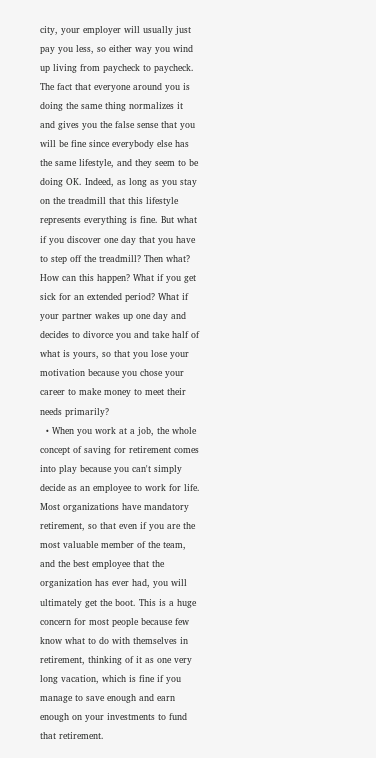city, your employer will usually just pay you less, so either way you wind up living from paycheck to paycheck. The fact that everyone around you is doing the same thing normalizes it and gives you the false sense that you will be fine since everybody else has the same lifestyle, and they seem to be doing OK. Indeed, as long as you stay on the treadmill that this lifestyle represents everything is fine. But what if you discover one day that you have to step off the treadmill? Then what? How can this happen? What if you get sick for an extended period? What if your partner wakes up one day and decides to divorce you and take half of what is yours, so that you lose your motivation because you chose your career to make money to meet their needs primarily?
  • When you work at a job, the whole concept of saving for retirement comes into play because you can't simply decide as an employee to work for life. Most organizations have mandatory retirement, so that even if you are the most valuable member of the team, and the best employee that the organization has ever had, you will ultimately get the boot. This is a huge concern for most people because few know what to do with themselves in retirement, thinking of it as one very long vacation, which is fine if you manage to save enough and earn enough on your investments to fund that retirement.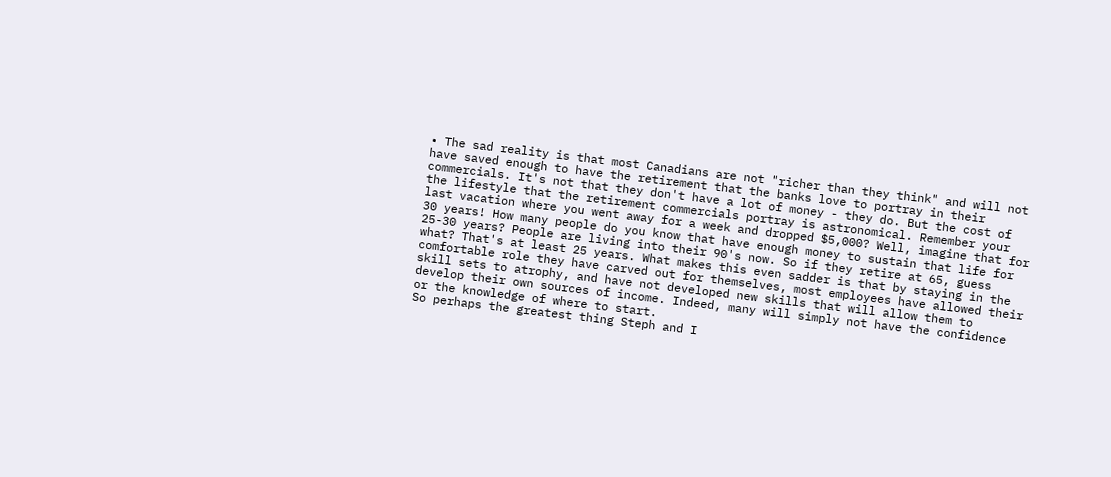• The sad reality is that most Canadians are not "richer than they think" and will not have saved enough to have the retirement that the banks love to portray in their commercials. It's not that they don't have a lot of money - they do. But the cost of the lifestyle that the retirement commercials portray is astronomical. Remember your last vacation where you went away for a week and dropped $5,000? Well, imagine that for 30 years! How many people do you know that have enough money to sustain that life for 25-30 years? People are living into their 90's now. So if they retire at 65, guess what? That's at least 25 years. What makes this even sadder is that by staying in the comfortable role they have carved out for themselves, most employees have allowed their skill sets to atrophy, and have not developed new skills that will allow them to develop their own sources of income. Indeed, many will simply not have the confidence or the knowledge of where to start.
So perhaps the greatest thing Steph and I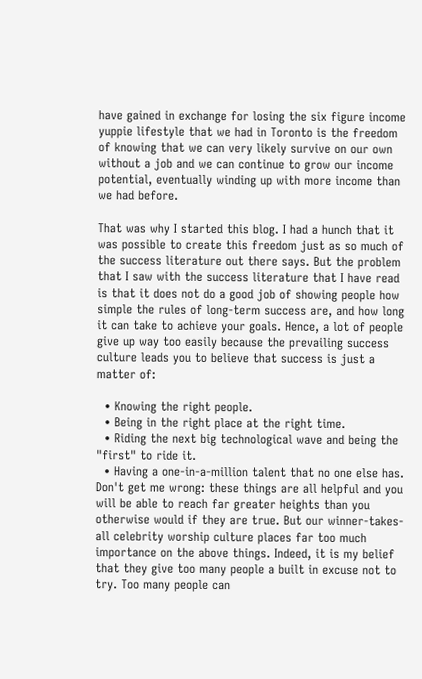have gained in exchange for losing the six figure income yuppie lifestyle that we had in Toronto is the freedom of knowing that we can very likely survive on our own without a job and we can continue to grow our income potential, eventually winding up with more income than we had before.

That was why I started this blog. I had a hunch that it was possible to create this freedom just as so much of the success literature out there says. But the problem that I saw with the success literature that I have read is that it does not do a good job of showing people how simple the rules of long-term success are, and how long it can take to achieve your goals. Hence, a lot of people give up way too easily because the prevailing success culture leads you to believe that success is just a matter of:

  • Knowing the right people.
  • Being in the right place at the right time.
  • Riding the next big technological wave and being the "first" to ride it.
  • Having a one-in-a-million talent that no one else has.
Don't get me wrong: these things are all helpful and you will be able to reach far greater heights than you otherwise would if they are true. But our winner-takes-all celebrity worship culture places far too much importance on the above things. Indeed, it is my belief that they give too many people a built in excuse not to try. Too many people can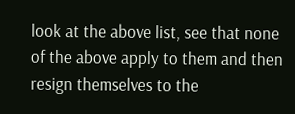look at the above list, see that none of the above apply to them and then resign themselves to the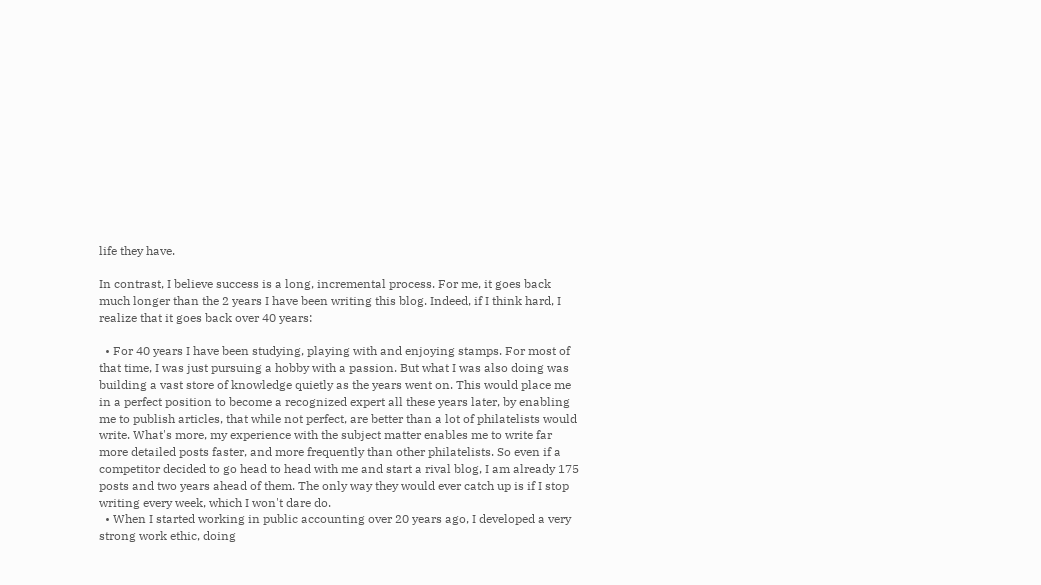life they have.

In contrast, I believe success is a long, incremental process. For me, it goes back much longer than the 2 years I have been writing this blog. Indeed, if I think hard, I realize that it goes back over 40 years:

  • For 40 years I have been studying, playing with and enjoying stamps. For most of that time, I was just pursuing a hobby with a passion. But what I was also doing was building a vast store of knowledge quietly as the years went on. This would place me in a perfect position to become a recognized expert all these years later, by enabling me to publish articles, that while not perfect, are better than a lot of philatelists would write. What's more, my experience with the subject matter enables me to write far more detailed posts faster, and more frequently than other philatelists. So even if a competitor decided to go head to head with me and start a rival blog, I am already 175 posts and two years ahead of them. The only way they would ever catch up is if I stop writing every week, which I won't dare do.
  • When I started working in public accounting over 20 years ago, I developed a very strong work ethic, doing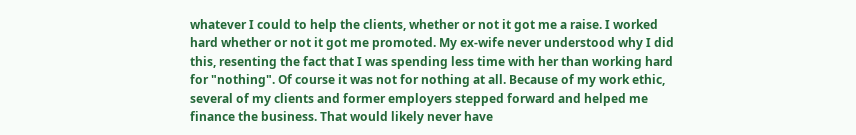whatever I could to help the clients, whether or not it got me a raise. I worked hard whether or not it got me promoted. My ex-wife never understood why I did this, resenting the fact that I was spending less time with her than working hard for "nothing". Of course it was not for nothing at all. Because of my work ethic, several of my clients and former employers stepped forward and helped me finance the business. That would likely never have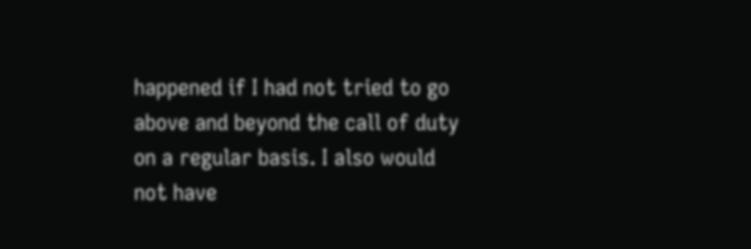happened if I had not tried to go above and beyond the call of duty on a regular basis. I also would not have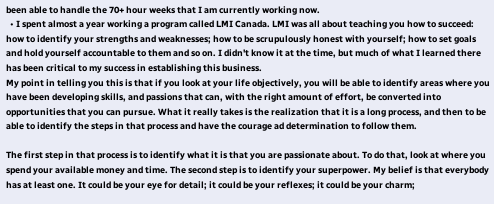been able to handle the 70+ hour weeks that I am currently working now.
  • I spent almost a year working a program called LMI Canada. LMI was all about teaching you how to succeed: how to identify your strengths and weaknesses; how to be scrupulously honest with yourself; how to set goals and hold yourself accountable to them and so on. I didn't know it at the time, but much of what I learned there has been critical to my success in establishing this business.
My point in telling you this is that if you look at your life objectively, you will be able to identify areas where you have been developing skills, and passions that can, with the right amount of effort, be converted into opportunities that you can pursue. What it really takes is the realization that it is a long process, and then to be able to identify the steps in that process and have the courage ad determination to follow them.

The first step in that process is to identify what it is that you are passionate about. To do that, look at where you spend your available money and time. The second step is to identify your superpower. My belief is that everybody has at least one. It could be your eye for detail; it could be your reflexes; it could be your charm;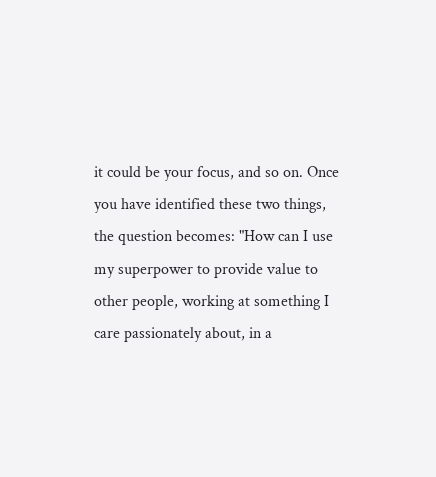it could be your focus, and so on. Once you have identified these two things, the question becomes: "How can I use my superpower to provide value to other people, working at something I care passionately about, in a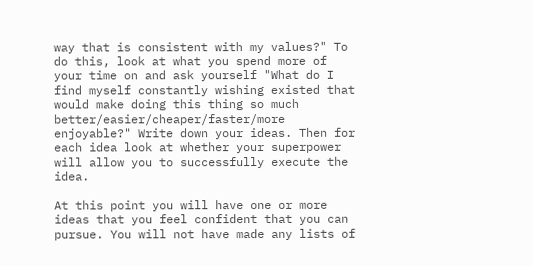way that is consistent with my values?" To do this, look at what you spend more of your time on and ask yourself "What do I find myself constantly wishing existed that would make doing this thing so much better/easier/cheaper/faster/more enjoyable?" Write down your ideas. Then for each idea look at whether your superpower will allow you to successfully execute the idea.

At this point you will have one or more ideas that you feel confident that you can pursue. You will not have made any lists of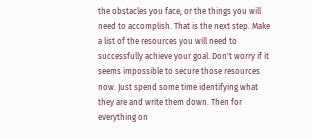the obstacles you face, or the things you will need to accomplish. That is the next step. Make a list of the resources you will need to successfully achieve your goal. Don't worry if it seems impossible to secure those resources now. Just spend some time identifying what they are and write them down. Then for everything on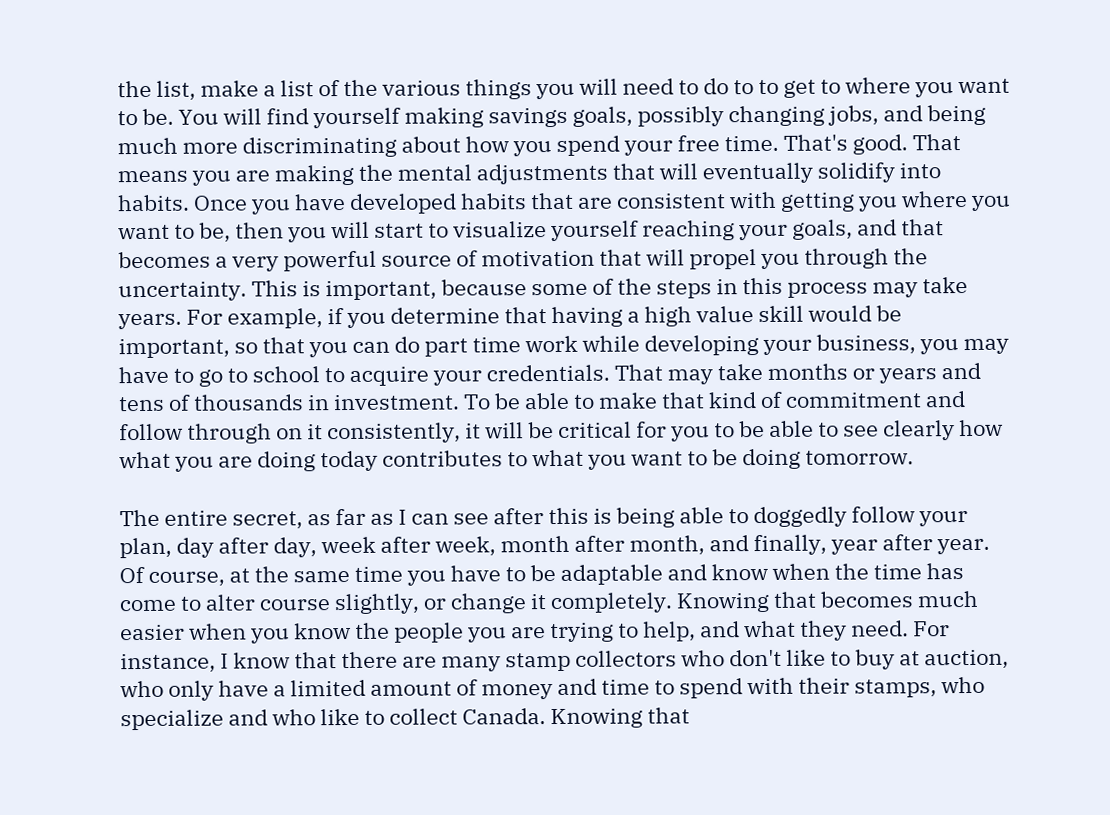the list, make a list of the various things you will need to do to to get to where you want to be. You will find yourself making savings goals, possibly changing jobs, and being much more discriminating about how you spend your free time. That's good. That means you are making the mental adjustments that will eventually solidify into habits. Once you have developed habits that are consistent with getting you where you want to be, then you will start to visualize yourself reaching your goals, and that becomes a very powerful source of motivation that will propel you through the uncertainty. This is important, because some of the steps in this process may take years. For example, if you determine that having a high value skill would be important, so that you can do part time work while developing your business, you may have to go to school to acquire your credentials. That may take months or years and tens of thousands in investment. To be able to make that kind of commitment and follow through on it consistently, it will be critical for you to be able to see clearly how what you are doing today contributes to what you want to be doing tomorrow.

The entire secret, as far as I can see after this is being able to doggedly follow your plan, day after day, week after week, month after month, and finally, year after year. Of course, at the same time you have to be adaptable and know when the time has come to alter course slightly, or change it completely. Knowing that becomes much easier when you know the people you are trying to help, and what they need. For instance, I know that there are many stamp collectors who don't like to buy at auction, who only have a limited amount of money and time to spend with their stamps, who specialize and who like to collect Canada. Knowing that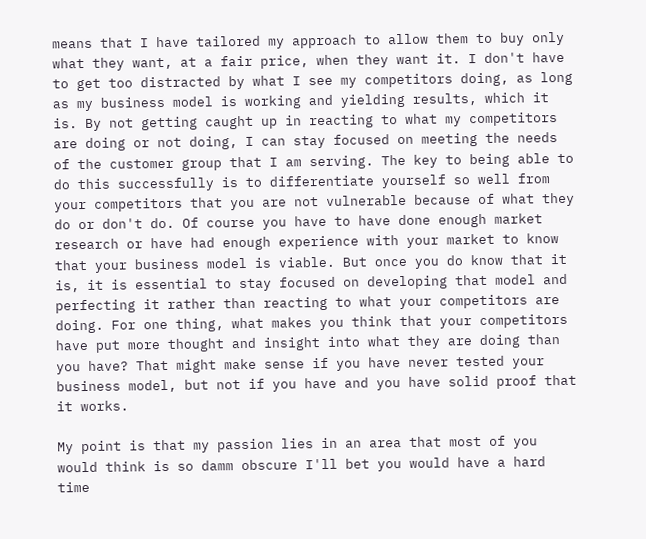means that I have tailored my approach to allow them to buy only what they want, at a fair price, when they want it. I don't have to get too distracted by what I see my competitors doing, as long as my business model is working and yielding results, which it is. By not getting caught up in reacting to what my competitors are doing or not doing, I can stay focused on meeting the needs of the customer group that I am serving. The key to being able to do this successfully is to differentiate yourself so well from your competitors that you are not vulnerable because of what they do or don't do. Of course you have to have done enough market research or have had enough experience with your market to know that your business model is viable. But once you do know that it is, it is essential to stay focused on developing that model and perfecting it rather than reacting to what your competitors are doing. For one thing, what makes you think that your competitors have put more thought and insight into what they are doing than you have? That might make sense if you have never tested your business model, but not if you have and you have solid proof that it works.

My point is that my passion lies in an area that most of you would think is so damm obscure I'll bet you would have a hard time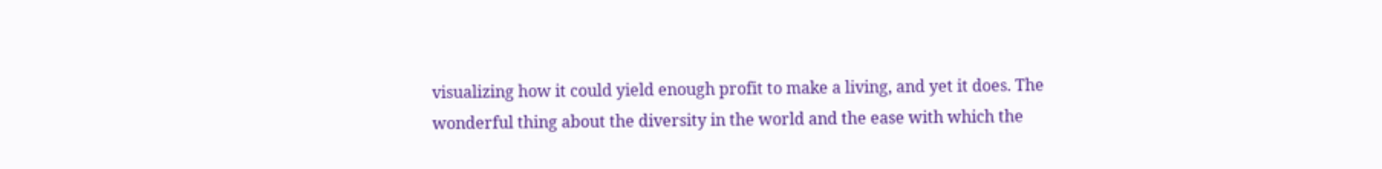visualizing how it could yield enough profit to make a living, and yet it does. The wonderful thing about the diversity in the world and the ease with which the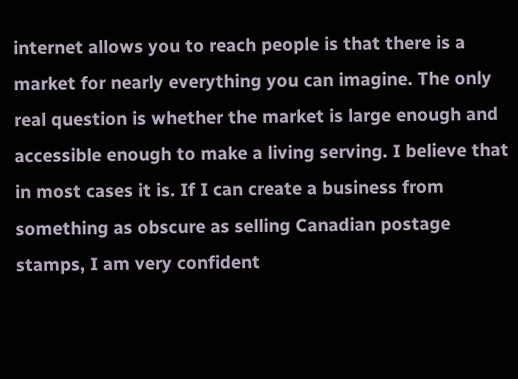internet allows you to reach people is that there is a market for nearly everything you can imagine. The only real question is whether the market is large enough and accessible enough to make a living serving. I believe that in most cases it is. If I can create a business from something as obscure as selling Canadian postage stamps, I am very confident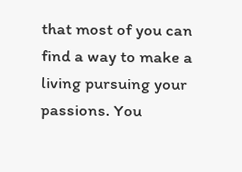that most of you can find a way to make a living pursuing your passions. You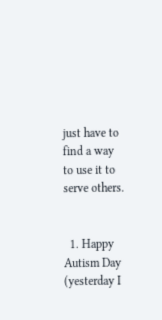just have to find a way to use it to serve others.


  1. Happy Autism Day (yesterday I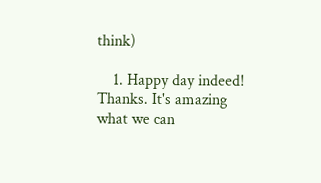think)

    1. Happy day indeed! Thanks. It's amazing what we can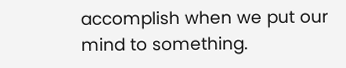accomplish when we put our mind to something.